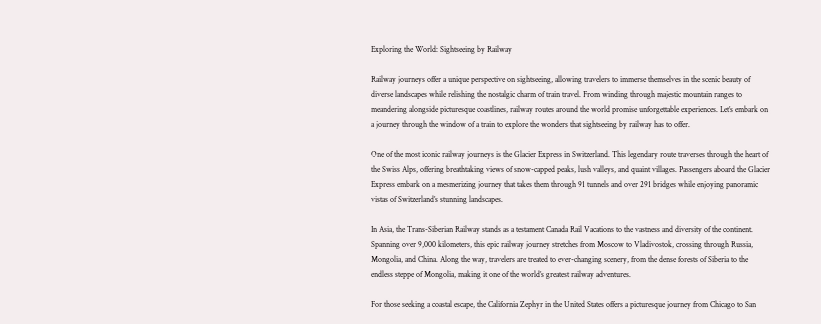Exploring the World: Sightseeing by Railway

Railway journeys offer a unique perspective on sightseeing, allowing travelers to immerse themselves in the scenic beauty of diverse landscapes while relishing the nostalgic charm of train travel. From winding through majestic mountain ranges to meandering alongside picturesque coastlines, railway routes around the world promise unforgettable experiences. Let’s embark on a journey through the window of a train to explore the wonders that sightseeing by railway has to offer.

One of the most iconic railway journeys is the Glacier Express in Switzerland. This legendary route traverses through the heart of the Swiss Alps, offering breathtaking views of snow-capped peaks, lush valleys, and quaint villages. Passengers aboard the Glacier Express embark on a mesmerizing journey that takes them through 91 tunnels and over 291 bridges while enjoying panoramic vistas of Switzerland’s stunning landscapes.

In Asia, the Trans-Siberian Railway stands as a testament Canada Rail Vacations to the vastness and diversity of the continent. Spanning over 9,000 kilometers, this epic railway journey stretches from Moscow to Vladivostok, crossing through Russia, Mongolia, and China. Along the way, travelers are treated to ever-changing scenery, from the dense forests of Siberia to the endless steppe of Mongolia, making it one of the world’s greatest railway adventures.

For those seeking a coastal escape, the California Zephyr in the United States offers a picturesque journey from Chicago to San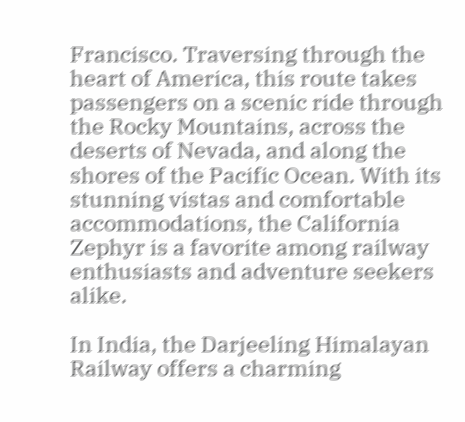Francisco. Traversing through the heart of America, this route takes passengers on a scenic ride through the Rocky Mountains, across the deserts of Nevada, and along the shores of the Pacific Ocean. With its stunning vistas and comfortable accommodations, the California Zephyr is a favorite among railway enthusiasts and adventure seekers alike.

In India, the Darjeeling Himalayan Railway offers a charming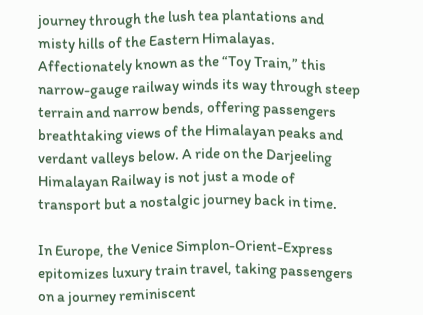journey through the lush tea plantations and misty hills of the Eastern Himalayas. Affectionately known as the “Toy Train,” this narrow-gauge railway winds its way through steep terrain and narrow bends, offering passengers breathtaking views of the Himalayan peaks and verdant valleys below. A ride on the Darjeeling Himalayan Railway is not just a mode of transport but a nostalgic journey back in time.

In Europe, the Venice Simplon-Orient-Express epitomizes luxury train travel, taking passengers on a journey reminiscent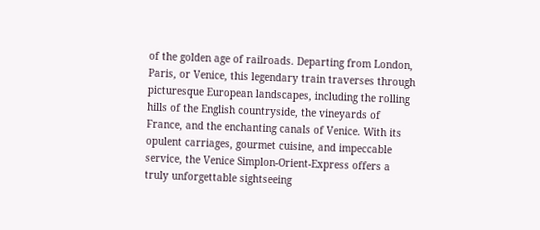of the golden age of railroads. Departing from London, Paris, or Venice, this legendary train traverses through picturesque European landscapes, including the rolling hills of the English countryside, the vineyards of France, and the enchanting canals of Venice. With its opulent carriages, gourmet cuisine, and impeccable service, the Venice Simplon-Orient-Express offers a truly unforgettable sightseeing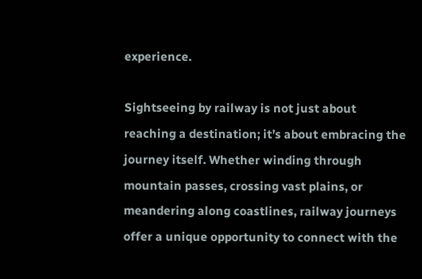experience.

Sightseeing by railway is not just about reaching a destination; it’s about embracing the journey itself. Whether winding through mountain passes, crossing vast plains, or meandering along coastlines, railway journeys offer a unique opportunity to connect with the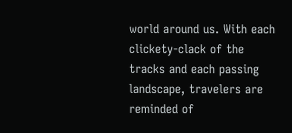world around us. With each clickety-clack of the tracks and each passing landscape, travelers are reminded of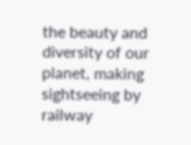the beauty and diversity of our planet, making sightseeing by railway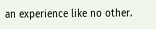an experience like no other.